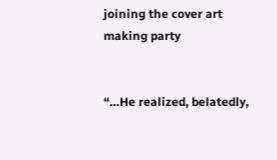joining the cover art making party


“…He realized, belatedly,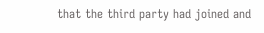that the third party had joined and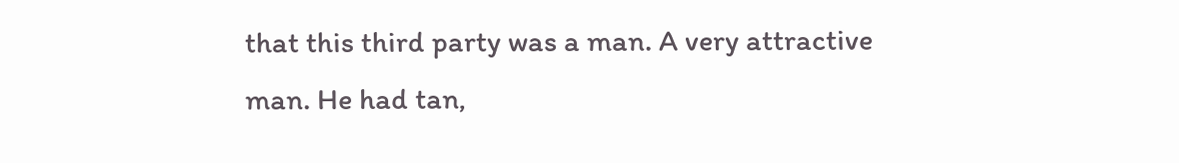that this third party was a man. A very attractive man. He had tan,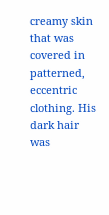creamy skin that was covered in patterned, eccentric clothing. His dark hair was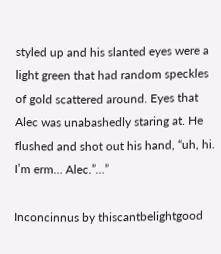styled up and his slanted eyes were a light green that had random speckles of gold scattered around. Eyes that Alec was unabashedly staring at. He flushed and shot out his hand, “uh, hi. I’m erm… Alec.”…”

Inconcinnus by thiscantbelightgood